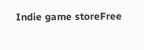Indie game storeFree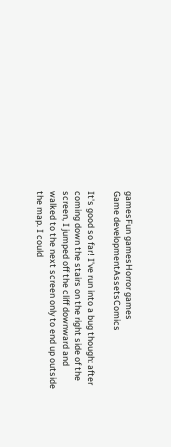gamesFun gamesHorror games
Game developmentAssetsComics

It's good so far! I've run into a bug though: after coming down the stairs on the right side of the screen, I jumped off the cliff downward and walked to the next screen only to end up outside the map. I could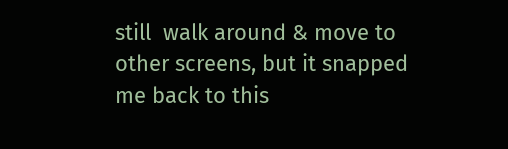still  walk around & move to other screens, but it snapped me back to this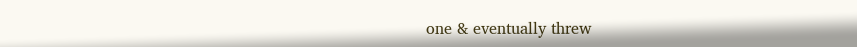one & eventually threw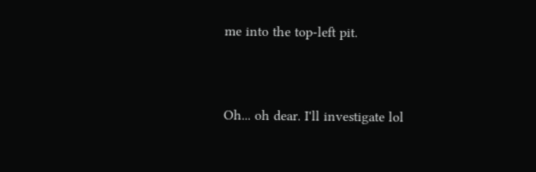me into the top-left pit.


Oh... oh dear. I'll investigate lol